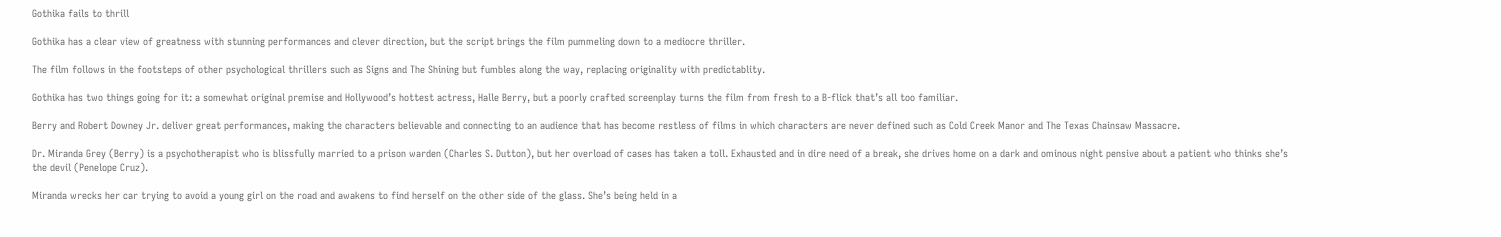Gothika fails to thrill

Gothika has a clear view of greatness with stunning performances and clever direction, but the script brings the film pummeling down to a mediocre thriller.

The film follows in the footsteps of other psychological thrillers such as Signs and The Shining but fumbles along the way, replacing originality with predictablity.

Gothika has two things going for it: a somewhat original premise and Hollywood’s hottest actress, Halle Berry, but a poorly crafted screenplay turns the film from fresh to a B-flick that’s all too familiar.

Berry and Robert Downey Jr. deliver great performances, making the characters believable and connecting to an audience that has become restless of films in which characters are never defined such as Cold Creek Manor and The Texas Chainsaw Massacre.

Dr. Miranda Grey (Berry) is a psychotherapist who is blissfully married to a prison warden (Charles S. Dutton), but her overload of cases has taken a toll. Exhausted and in dire need of a break, she drives home on a dark and ominous night pensive about a patient who thinks she’s the devil (Penelope Cruz).

Miranda wrecks her car trying to avoid a young girl on the road and awakens to find herself on the other side of the glass. She’s being held in a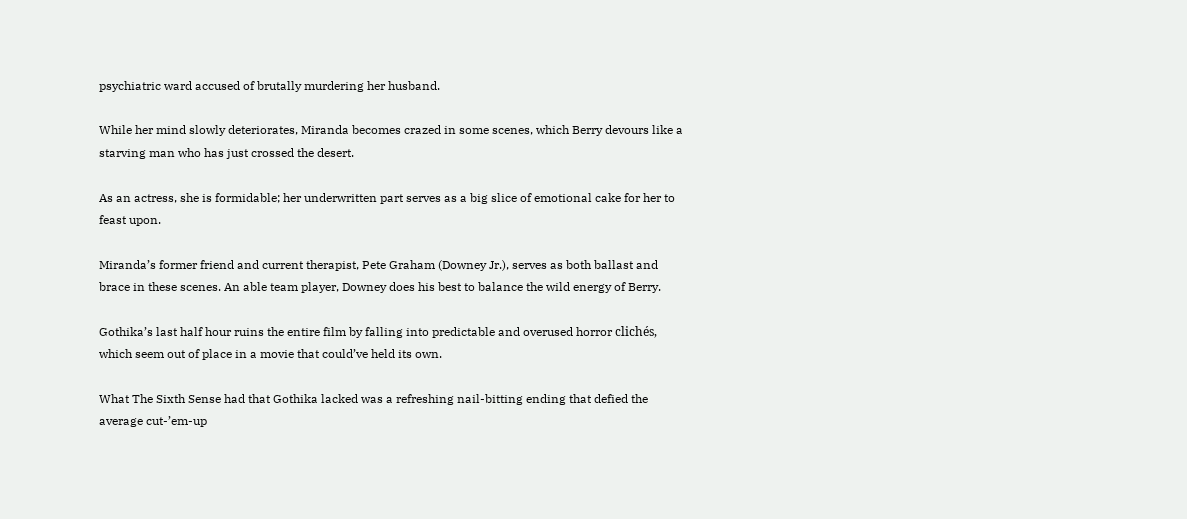psychiatric ward accused of brutally murdering her husband.

While her mind slowly deteriorates, Miranda becomes crazed in some scenes, which Berry devours like a starving man who has just crossed the desert.

As an actress, she is formidable; her underwritten part serves as a big slice of emotional cake for her to feast upon.

Miranda’s former friend and current therapist, Pete Graham (Downey Jr.), serves as both ballast and brace in these scenes. An able team player, Downey does his best to balance the wild energy of Berry.

Gothika’s last half hour ruins the entire film by falling into predictable and overused horror clichés, which seem out of place in a movie that could’ve held its own.

What The Sixth Sense had that Gothika lacked was a refreshing nail-bitting ending that defied the average cut-’em-up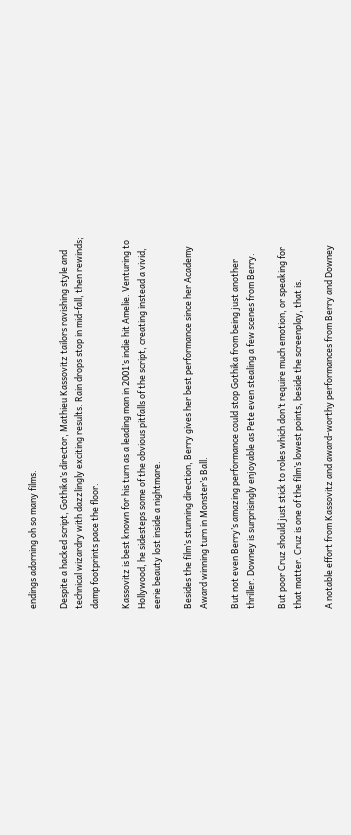endings adorning oh so many films.

Despite a hacked script, Gothika’s director, Mathieu Kassovitz tailors ravishing style and technical wizardry with dazzlingly exciting results. Rain drops stop in mid-fall, then rewinds; damp footprints pace the floor.

Kassovitz is best known for his turn as a leading man in 2001’s indie hit Amelie. Venturing to Hollywood, he sidesteps some of the obvious pitfalls of the script, creating instead a vivid, eerie beauty lost inside a nightmare.

Besides the film’s stunning direction, Berry gives her best performance since her Academy Award winning turn in Monster’s Ball.

But not even Berry’s amazing performance could stop Gothika from being just another thriller. Downey is surprisingly enjoyable as Pete even stealing a few scenes from Berry.

But poor Cruz should just stick to roles which don’t require much emotion, or speaking for that matter. Cruz is one of the film’s lowest points, beside the screenplay, that is.

A notable effort from Kassovitz and award-worthy performances from Berry and Downey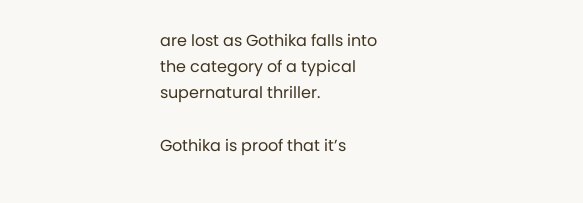are lost as Gothika falls into the category of a typical supernatural thriller.

Gothika is proof that it’s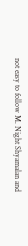not easy to follow M. Night Shyamalan and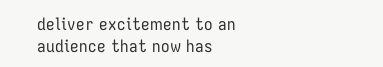deliver excitement to an audience that now has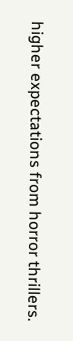higher expectations from horror thrillers.